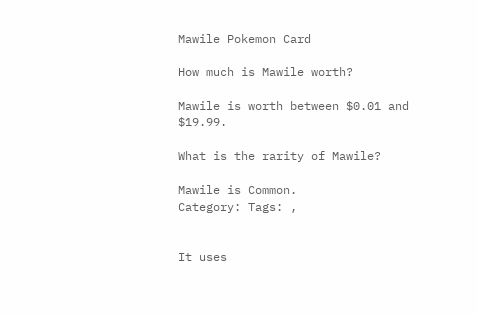Mawile Pokemon Card

How much is Mawile worth?

Mawile is worth between $0.01 and $19.99.

What is the rarity of Mawile?

Mawile is Common.
Category: Tags: ,


It uses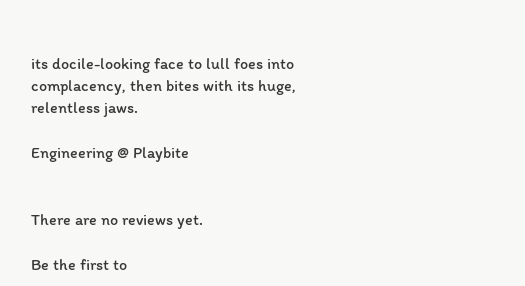its docile-looking face to lull foes into complacency, then bites with its huge, relentless jaws.

Engineering @ Playbite


There are no reviews yet.

Be the first to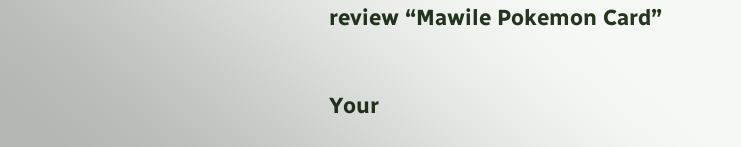review “Mawile Pokemon Card”

Your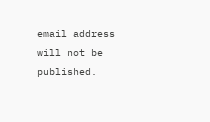email address will not be published.